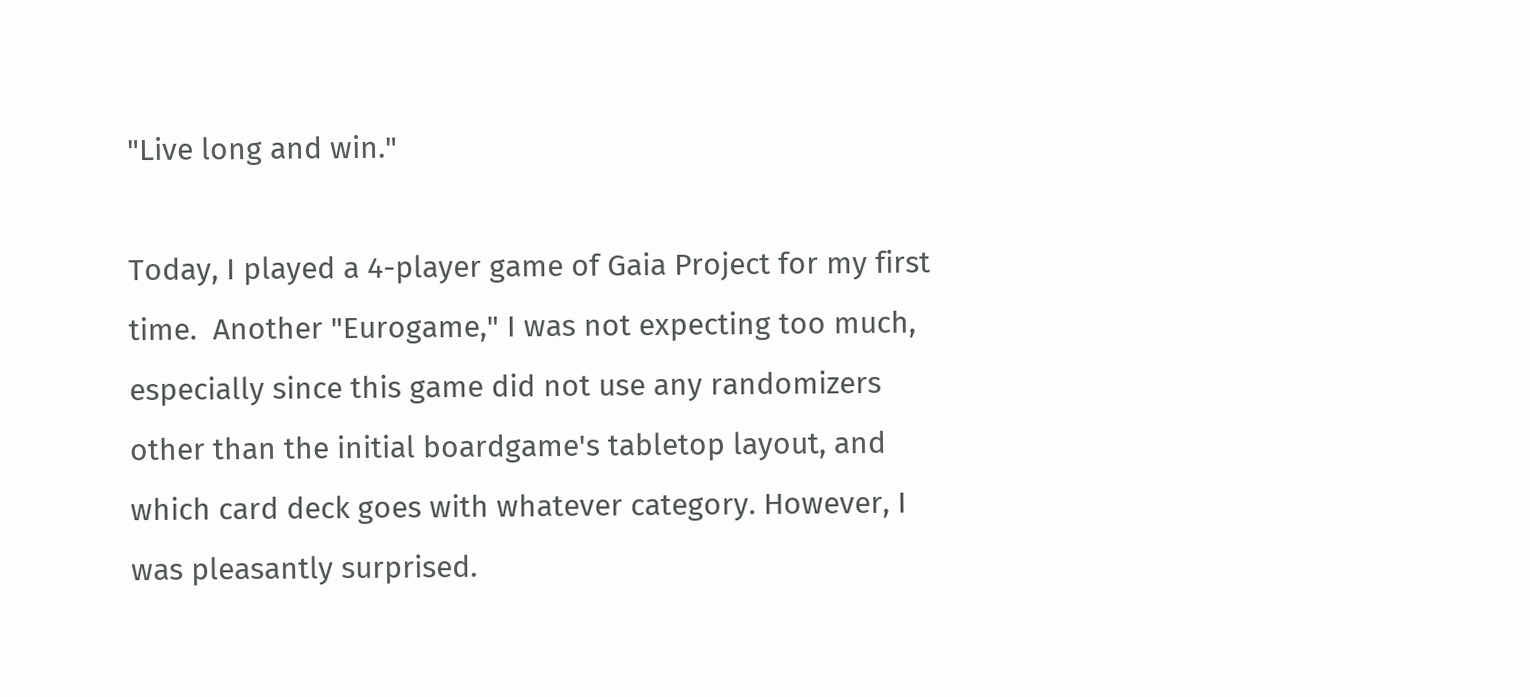"Live long and win."

Today, I played a 4-player game of Gaia Project for my first time.  Another "Eurogame," I was not expecting too much, especially since this game did not use any randomizers other than the initial boardgame's tabletop layout, and which card deck goes with whatever category. However, I was pleasantly surprised.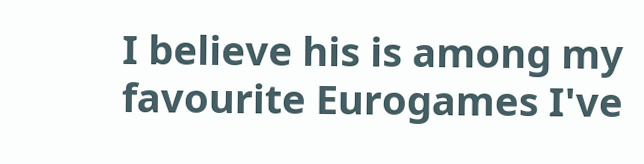I believe his is among my favourite Eurogames I've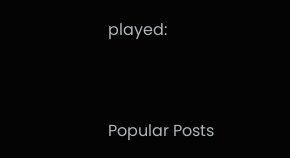played:



Popular Posts